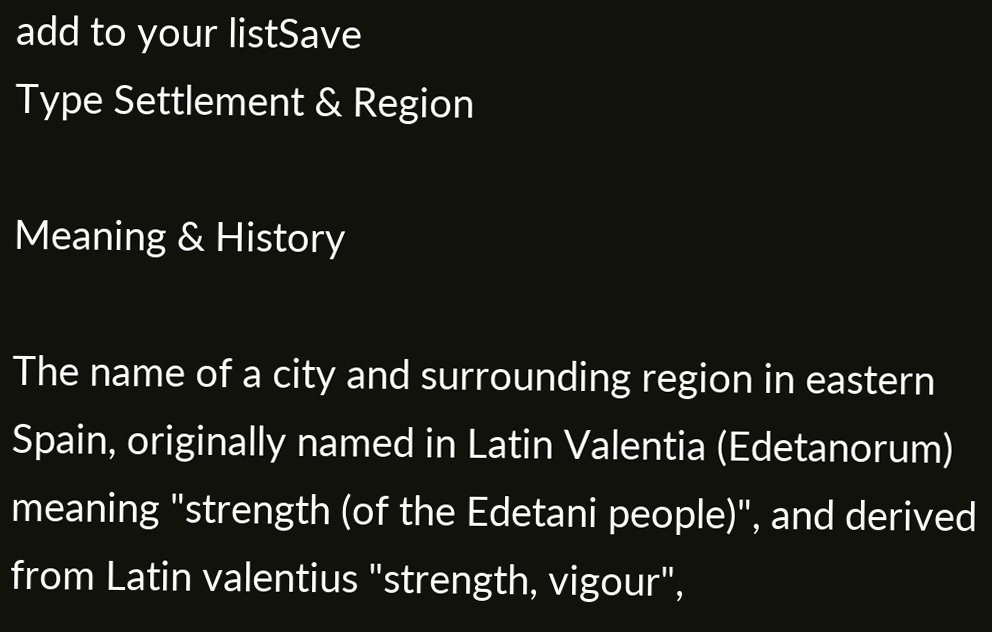add to your listSave
Type Settlement & Region

Meaning & History

The name of a city and surrounding region in eastern Spain, originally named in Latin Valentia (Edetanorum) meaning "strength (of the Edetani people)", and derived from Latin valentius "strength, vigour",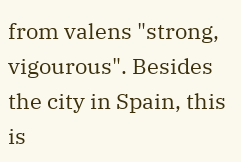from valens "strong, vigourous". Besides the city in Spain, this is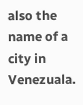also the name of a city in Venezuala.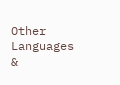Other Languages &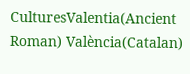CulturesValentia(Ancient Roman) València(Catalan)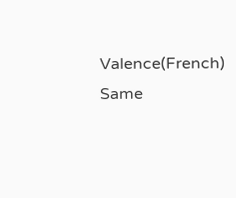Valence(French)
Same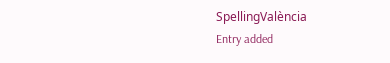SpellingValència
Entry added